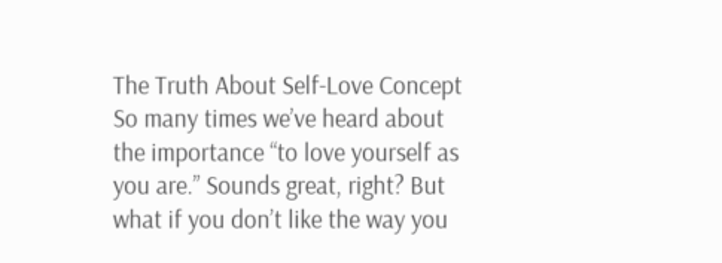The Truth About Self-Love Concept
So many times we’ve heard about the importance “to love yourself as you are.” Sounds great, right? But what if you don’t like the way you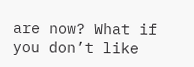are now? What if you don’t like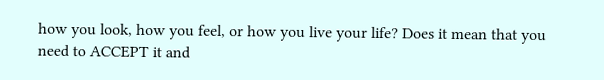how you look, how you feel, or how you live your life? Does it mean that you need to ACCEPT it and